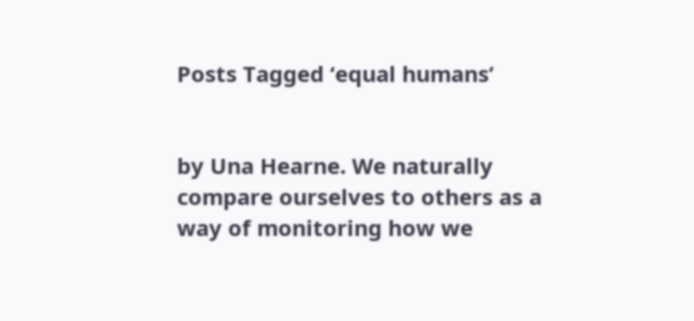Posts Tagged ‘equal humans’


by Una Hearne. We naturally compare ourselves to others as a way of monitoring how we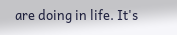are doing in life. It's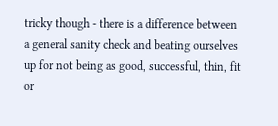tricky though - there is a difference between a general sanity check and beating ourselves up for not being as good, successful, thin, fit or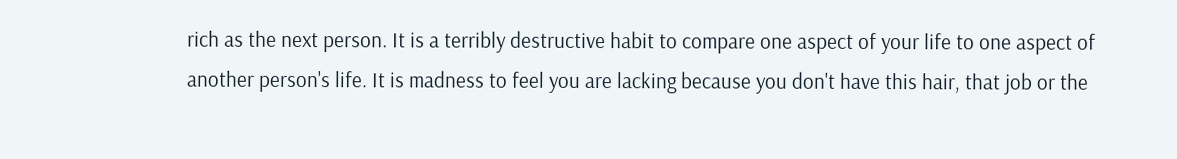rich as the next person. It is a terribly destructive habit to compare one aspect of your life to one aspect of another person's life. It is madness to feel you are lacking because you don't have this hair, that job or the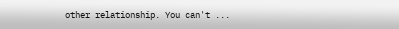other relationship. You can't ...